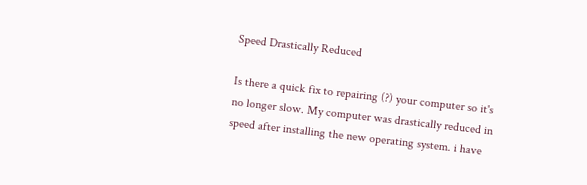Speed Drastically Reduced

Is there a quick fix to repairing (?) your computer so it's no longer slow. My computer was drastically reduced in speed after installing the new operating system. i have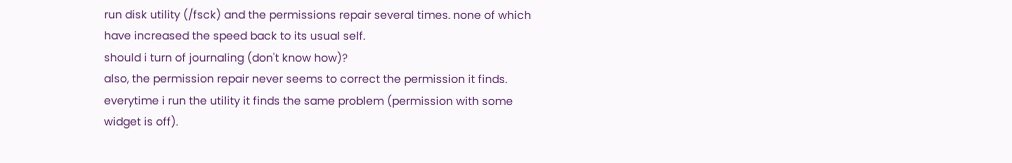run disk utility (/fsck) and the permissions repair several times. none of which have increased the speed back to its usual self.
should i turn of journaling (don't know how)?
also, the permission repair never seems to correct the permission it finds. everytime i run the utility it finds the same problem (permission with some widget is off).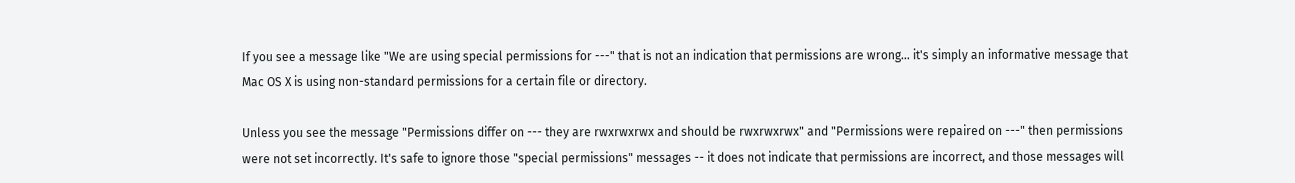If you see a message like "We are using special permissions for ---" that is not an indication that permissions are wrong... it's simply an informative message that Mac OS X is using non-standard permissions for a certain file or directory.

Unless you see the message "Permissions differ on --- they are rwxrwxrwx and should be rwxrwxrwx" and "Permissions were repaired on ---" then permissions were not set incorrectly. It's safe to ignore those "special permissions" messages -- it does not indicate that permissions are incorrect, and those messages will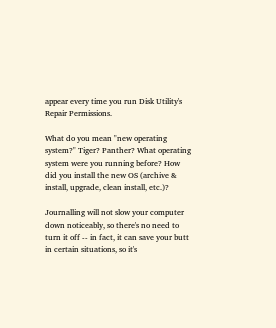appear every time you run Disk Utility's Repair Permissions.

What do you mean "new operating system?" Tiger? Panther? What operating system were you running before? How did you install the new OS (archive & install, upgrade, clean install, etc.)?

Journalling will not slow your computer down noticeably, so there's no need to turn it off -- in fact, it can save your butt in certain situations, so it's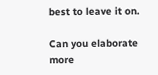best to leave it on.

Can you elaborate more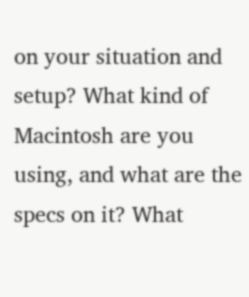on your situation and setup? What kind of Macintosh are you using, and what are the specs on it? What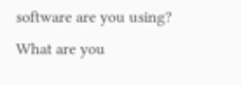software are you using? What are you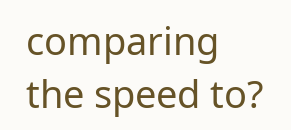comparing the speed to?